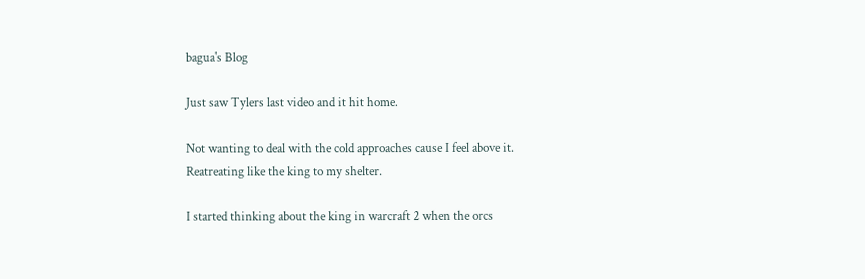bagua's Blog

Just saw Tylers last video and it hit home.

Not wanting to deal with the cold approaches cause I feel above it.
Reatreating like the king to my shelter.

I started thinking about the king in warcraft 2 when the orcs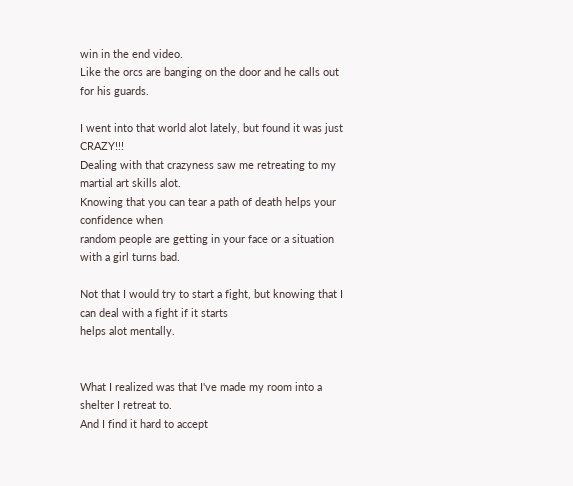win in the end video.
Like the orcs are banging on the door and he calls out for his guards.

I went into that world alot lately, but found it was just CRAZY!!!
Dealing with that crazyness saw me retreating to my martial art skills alot.
Knowing that you can tear a path of death helps your confidence when
random people are getting in your face or a situation with a girl turns bad.

Not that I would try to start a fight, but knowing that I can deal with a fight if it starts
helps alot mentally.


What I realized was that I've made my room into a shelter I retreat to.
And I find it hard to accept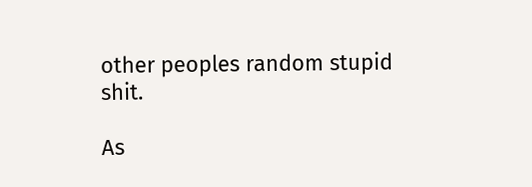other peoples random stupid shit.

As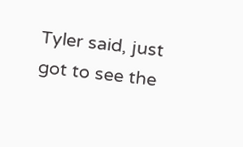Tyler said, just got to see the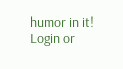humor in it!
Login or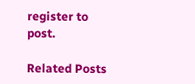register to post.

Related Posts